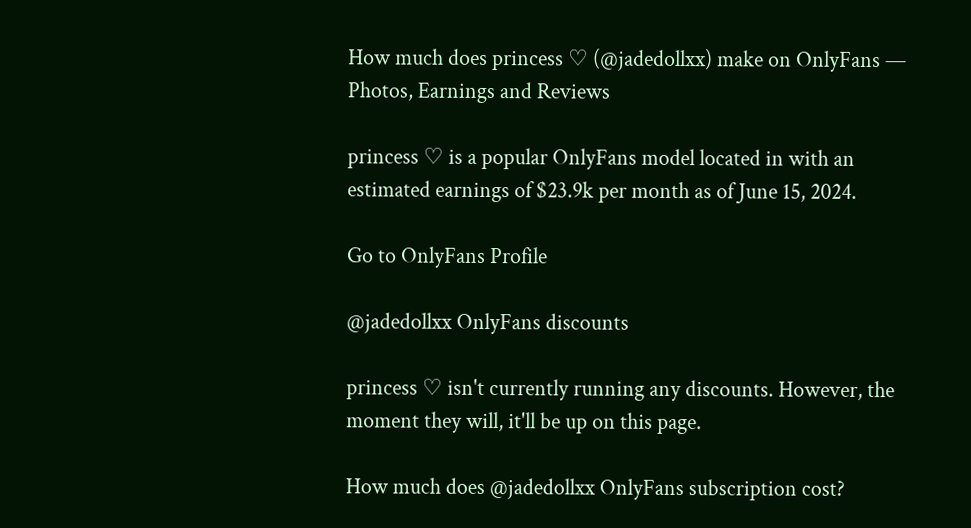How much does princess ♡ (@jadedollxx) make on OnlyFans — Photos, Earnings and Reviews

princess ♡ is a popular OnlyFans model located in with an estimated earnings of $23.9k per month as of June 15, 2024.

Go to OnlyFans Profile

@jadedollxx OnlyFans discounts

princess ♡ isn't currently running any discounts. However, the moment they will, it'll be up on this page.

How much does @jadedollxx OnlyFans subscription cost?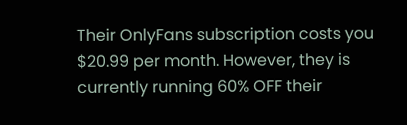Their OnlyFans subscription costs you $20.99 per month. However, they is currently running 60% OFF their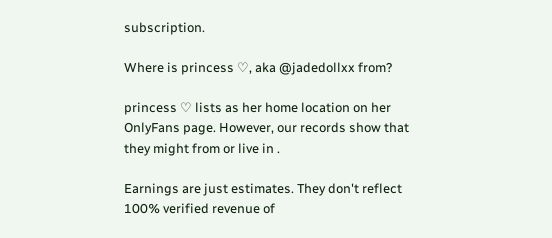subscription.

Where is princess ♡, aka @jadedollxx from?

princess ♡ lists as her home location on her OnlyFans page. However, our records show that they might from or live in .

Earnings are just estimates. They don't reflect 100% verified revenue of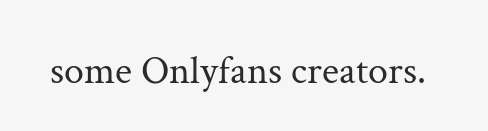some Onlyfans creators.